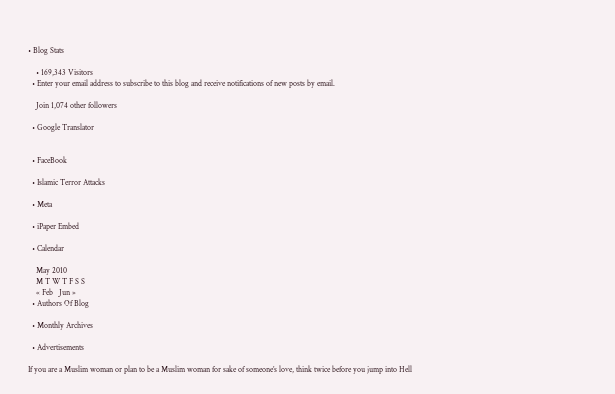• Blog Stats

    • 169,343 Visitors
  • Enter your email address to subscribe to this blog and receive notifications of new posts by email.

    Join 1,074 other followers

  • Google Translator


  • FaceBook

  • Islamic Terror Attacks

  • Meta

  • iPaper Embed

  • Calendar

    May 2010
    M T W T F S S
    « Feb   Jun »
  • Authors Of Blog

  • Monthly Archives

  • Advertisements

If you are a Muslim woman or plan to be a Muslim woman for sake of someone’s love, think twice before you jump into Hell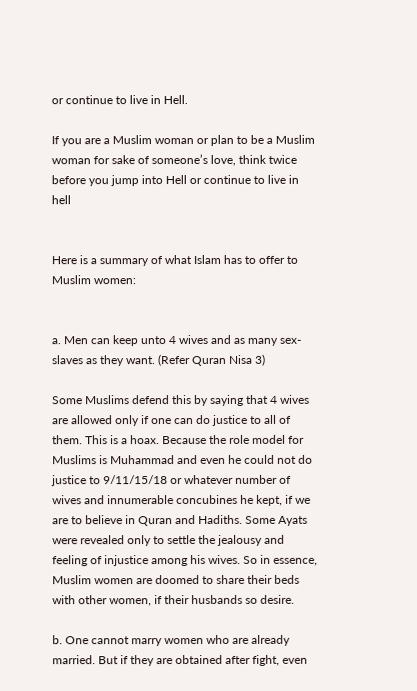or continue to live in Hell.

If you are a Muslim woman or plan to be a Muslim woman for sake of someone’s love, think twice before you jump into Hell or continue to live in hell


Here is a summary of what Islam has to offer to Muslim women:


a. Men can keep unto 4 wives and as many sex-slaves as they want. (Refer Quran Nisa 3)

Some Muslims defend this by saying that 4 wives are allowed only if one can do justice to all of them. This is a hoax. Because the role model for Muslims is Muhammad and even he could not do justice to 9/11/15/18 or whatever number of wives and innumerable concubines he kept, if we are to believe in Quran and Hadiths. Some Ayats were revealed only to settle the jealousy and feeling of injustice among his wives. So in essence, Muslim women are doomed to share their beds with other women, if their husbands so desire.

b. One cannot marry women who are already married. But if they are obtained after fight, even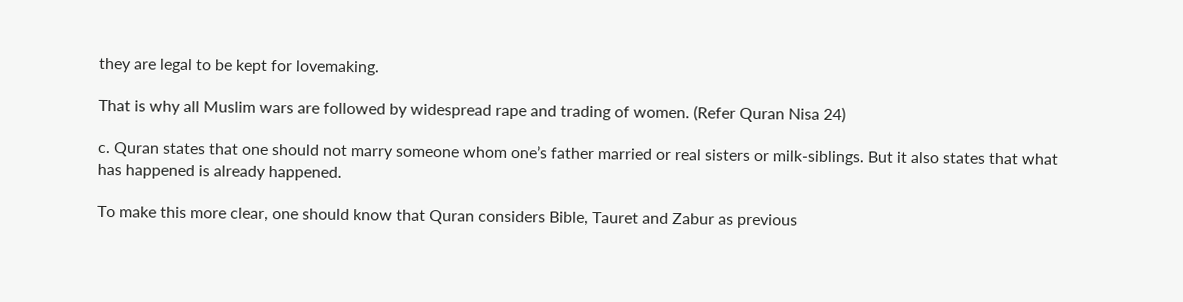they are legal to be kept for lovemaking.

That is why all Muslim wars are followed by widespread rape and trading of women. (Refer Quran Nisa 24)

c. Quran states that one should not marry someone whom one’s father married or real sisters or milk-siblings. But it also states that what has happened is already happened.

To make this more clear, one should know that Quran considers Bible, Tauret and Zabur as previous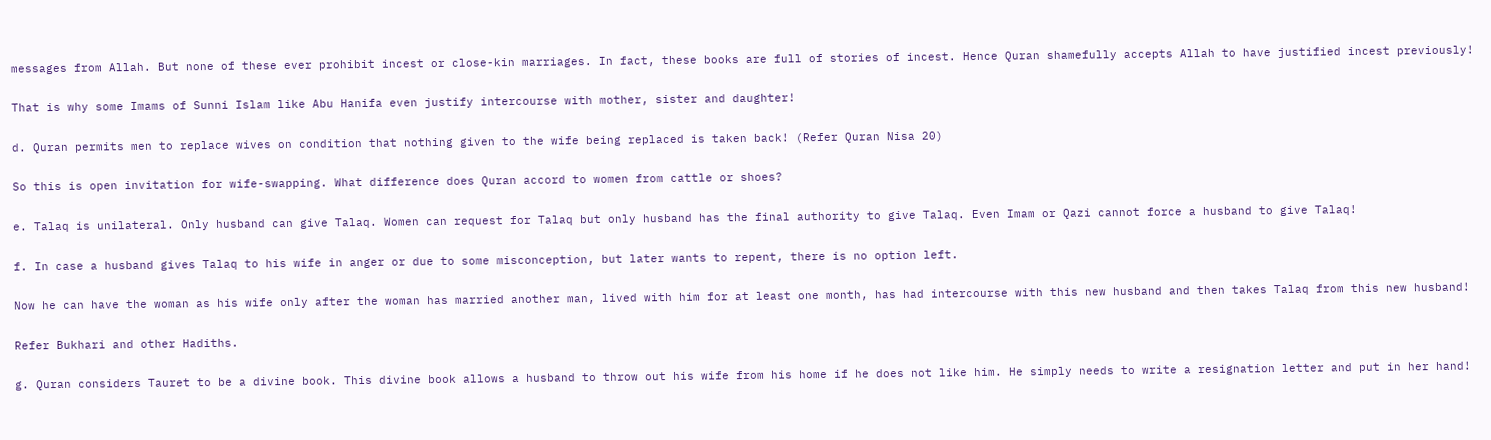messages from Allah. But none of these ever prohibit incest or close-kin marriages. In fact, these books are full of stories of incest. Hence Quran shamefully accepts Allah to have justified incest previously!

That is why some Imams of Sunni Islam like Abu Hanifa even justify intercourse with mother, sister and daughter!

d. Quran permits men to replace wives on condition that nothing given to the wife being replaced is taken back! (Refer Quran Nisa 20)

So this is open invitation for wife-swapping. What difference does Quran accord to women from cattle or shoes?

e. Talaq is unilateral. Only husband can give Talaq. Women can request for Talaq but only husband has the final authority to give Talaq. Even Imam or Qazi cannot force a husband to give Talaq!

f. In case a husband gives Talaq to his wife in anger or due to some misconception, but later wants to repent, there is no option left.

Now he can have the woman as his wife only after the woman has married another man, lived with him for at least one month, has had intercourse with this new husband and then takes Talaq from this new husband!

Refer Bukhari and other Hadiths.

g. Quran considers Tauret to be a divine book. This divine book allows a husband to throw out his wife from his home if he does not like him. He simply needs to write a resignation letter and put in her hand!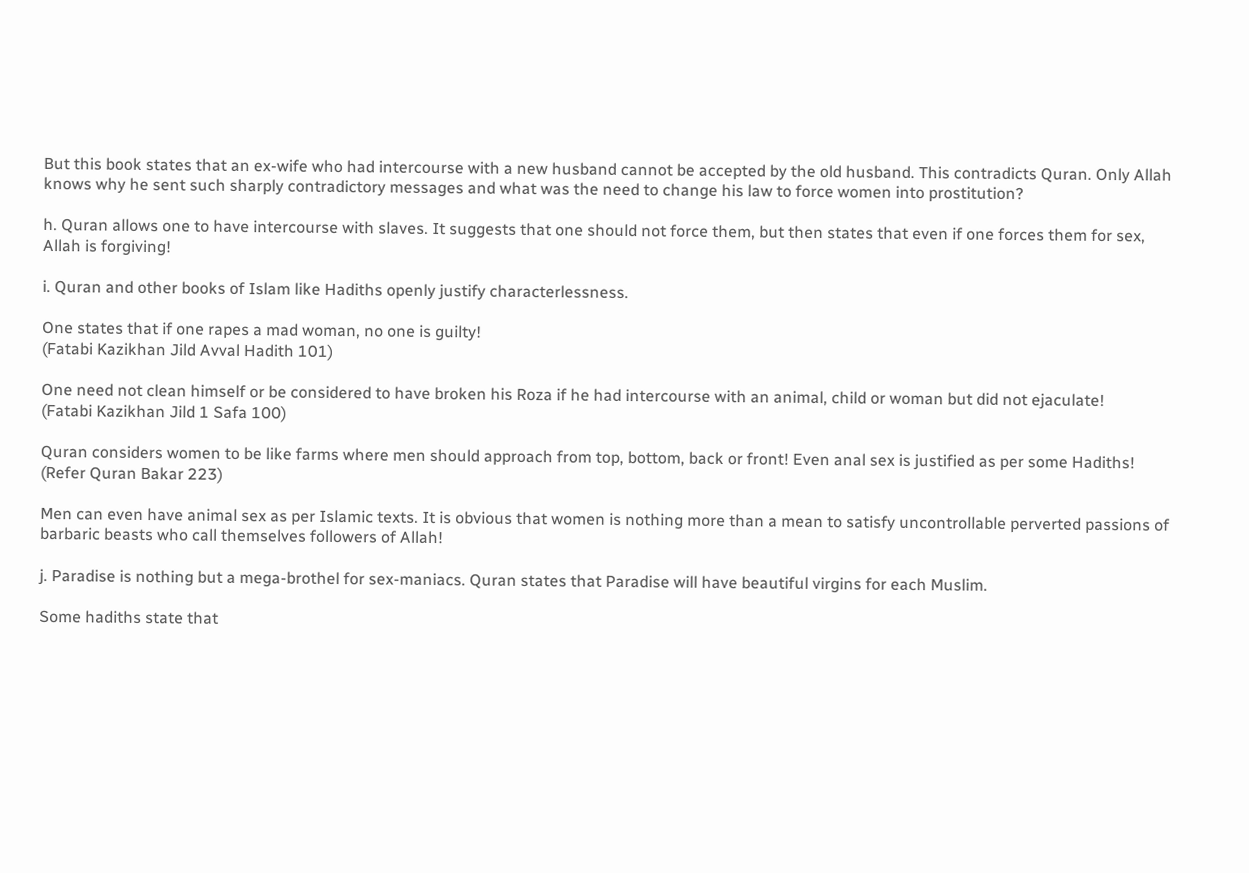But this book states that an ex-wife who had intercourse with a new husband cannot be accepted by the old husband. This contradicts Quran. Only Allah knows why he sent such sharply contradictory messages and what was the need to change his law to force women into prostitution?

h. Quran allows one to have intercourse with slaves. It suggests that one should not force them, but then states that even if one forces them for sex, Allah is forgiving!

i. Quran and other books of Islam like Hadiths openly justify characterlessness.

One states that if one rapes a mad woman, no one is guilty!
(Fatabi Kazikhan Jild Avval Hadith 101)

One need not clean himself or be considered to have broken his Roza if he had intercourse with an animal, child or woman but did not ejaculate!
(Fatabi Kazikhan Jild 1 Safa 100)

Quran considers women to be like farms where men should approach from top, bottom, back or front! Even anal sex is justified as per some Hadiths!
(Refer Quran Bakar 223)

Men can even have animal sex as per Islamic texts. It is obvious that women is nothing more than a mean to satisfy uncontrollable perverted passions of barbaric beasts who call themselves followers of Allah!

j. Paradise is nothing but a mega-brothel for sex-maniacs. Quran states that Paradise will have beautiful virgins for each Muslim.

Some hadiths state that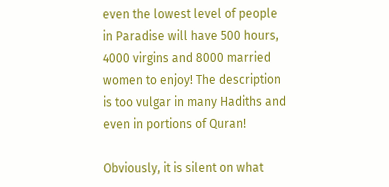even the lowest level of people in Paradise will have 500 hours, 4000 virgins and 8000 married women to enjoy! The description is too vulgar in many Hadiths and even in portions of Quran!

Obviously, it is silent on what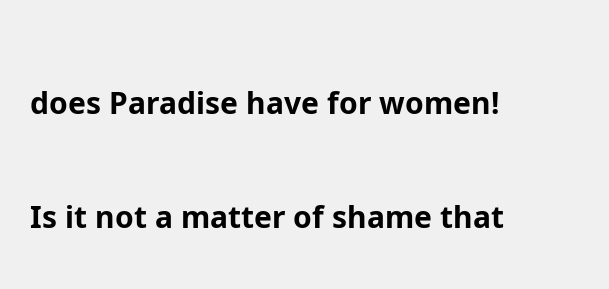does Paradise have for women!

Is it not a matter of shame that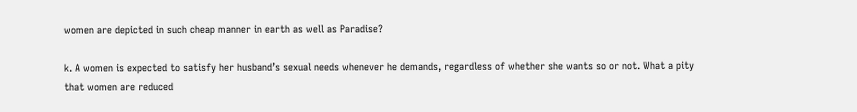women are depicted in such cheap manner in earth as well as Paradise?

k. A women is expected to satisfy her husband’s sexual needs whenever he demands, regardless of whether she wants so or not. What a pity that women are reduced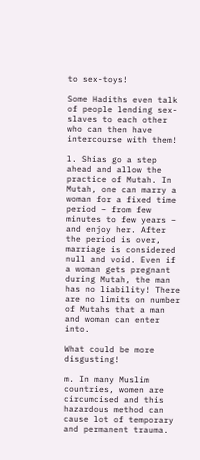to sex-toys!

Some Hadiths even talk of people lending sex-slaves to each other who can then have intercourse with them!

l. Shias go a step ahead and allow the practice of Mutah. In Mutah, one can marry a woman for a fixed time period – from few minutes to few years – and enjoy her. After the period is over, marriage is considered null and void. Even if a woman gets pregnant during Mutah, the man has no liability! There are no limits on number of Mutahs that a man and woman can enter into.

What could be more disgusting!

m. In many Muslim countries, women are circumcised and this hazardous method can cause lot of temporary and permanent trauma.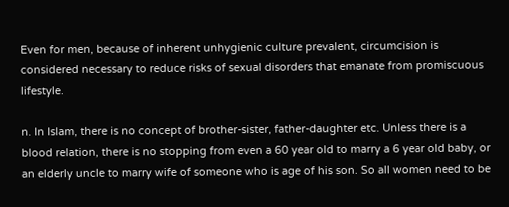Even for men, because of inherent unhygienic culture prevalent, circumcision is considered necessary to reduce risks of sexual disorders that emanate from promiscuous lifestyle.

n. In Islam, there is no concept of brother-sister, father-daughter etc. Unless there is a blood relation, there is no stopping from even a 60 year old to marry a 6 year old baby, or an elderly uncle to marry wife of someone who is age of his son. So all women need to be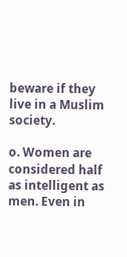beware if they live in a Muslim society.

o. Women are considered half as intelligent as men. Even in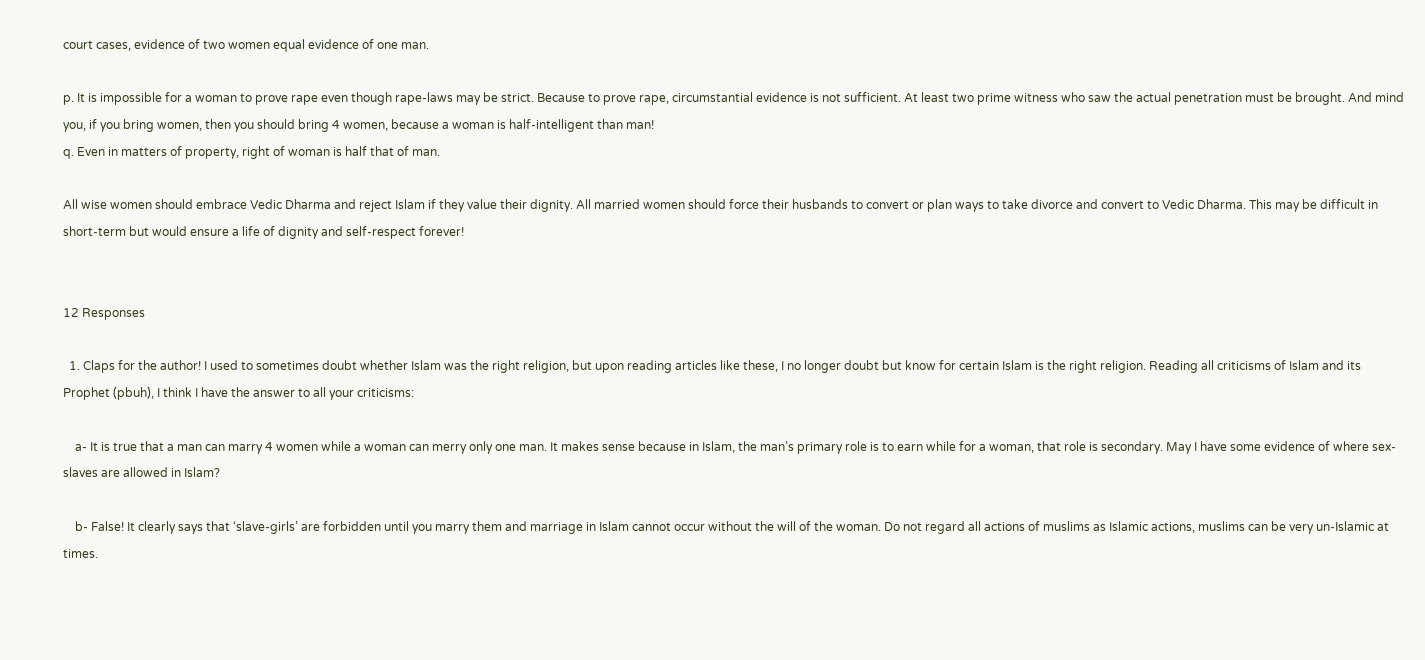court cases, evidence of two women equal evidence of one man.

p. It is impossible for a woman to prove rape even though rape-laws may be strict. Because to prove rape, circumstantial evidence is not sufficient. At least two prime witness who saw the actual penetration must be brought. And mind you, if you bring women, then you should bring 4 women, because a woman is half-intelligent than man!
q. Even in matters of property, right of woman is half that of man.

All wise women should embrace Vedic Dharma and reject Islam if they value their dignity. All married women should force their husbands to convert or plan ways to take divorce and convert to Vedic Dharma. This may be difficult in short-term but would ensure a life of dignity and self-respect forever!


12 Responses

  1. Claps for the author! I used to sometimes doubt whether Islam was the right religion, but upon reading articles like these, I no longer doubt but know for certain Islam is the right religion. Reading all criticisms of Islam and its Prophet (pbuh), I think I have the answer to all your criticisms:

    a- It is true that a man can marry 4 women while a woman can merry only one man. It makes sense because in Islam, the man’s primary role is to earn while for a woman, that role is secondary. May I have some evidence of where sex-slaves are allowed in Islam?

    b- False! It clearly says that ‘slave-girls’ are forbidden until you marry them and marriage in Islam cannot occur without the will of the woman. Do not regard all actions of muslims as Islamic actions, muslims can be very un-Islamic at times.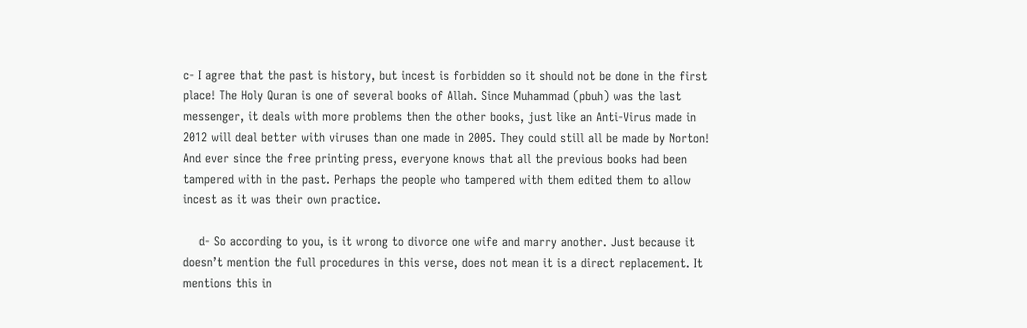c- I agree that the past is history, but incest is forbidden so it should not be done in the first place! The Holy Quran is one of several books of Allah. Since Muhammad (pbuh) was the last messenger, it deals with more problems then the other books, just like an Anti-Virus made in 2012 will deal better with viruses than one made in 2005. They could still all be made by Norton! And ever since the free printing press, everyone knows that all the previous books had been tampered with in the past. Perhaps the people who tampered with them edited them to allow incest as it was their own practice.

    d- So according to you, is it wrong to divorce one wife and marry another. Just because it doesn’t mention the full procedures in this verse, does not mean it is a direct replacement. It mentions this in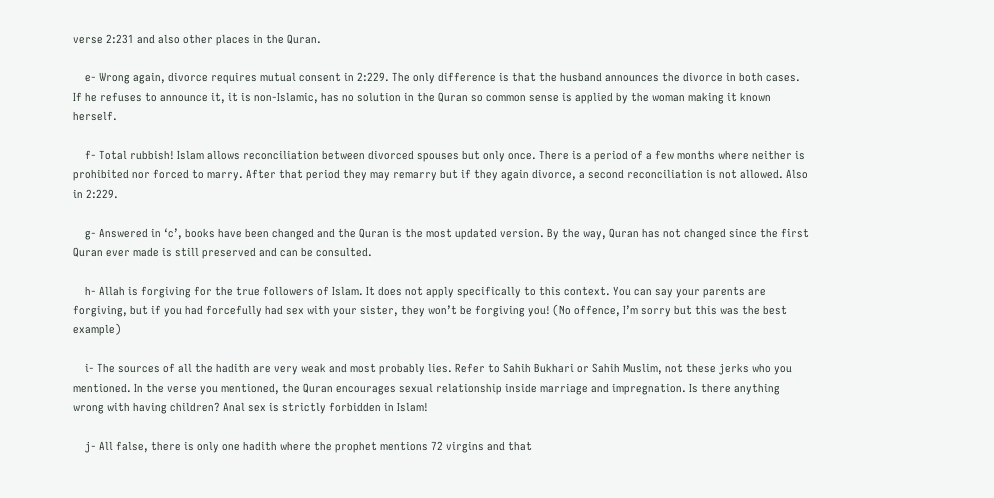verse 2:231 and also other places in the Quran.

    e- Wrong again, divorce requires mutual consent in 2:229. The only difference is that the husband announces the divorce in both cases. If he refuses to announce it, it is non-Islamic, has no solution in the Quran so common sense is applied by the woman making it known herself.

    f- Total rubbish! Islam allows reconciliation between divorced spouses but only once. There is a period of a few months where neither is prohibited nor forced to marry. After that period they may remarry but if they again divorce, a second reconciliation is not allowed. Also in 2:229.

    g- Answered in ‘c’, books have been changed and the Quran is the most updated version. By the way, Quran has not changed since the first Quran ever made is still preserved and can be consulted.

    h- Allah is forgiving for the true followers of Islam. It does not apply specifically to this context. You can say your parents are forgiving, but if you had forcefully had sex with your sister, they won’t be forgiving you! (No offence, I’m sorry but this was the best example)

    i- The sources of all the hadith are very weak and most probably lies. Refer to Sahih Bukhari or Sahih Muslim, not these jerks who you mentioned. In the verse you mentioned, the Quran encourages sexual relationship inside marriage and impregnation. Is there anything wrong with having children? Anal sex is strictly forbidden in Islam!

    j- All false, there is only one hadith where the prophet mentions 72 virgins and that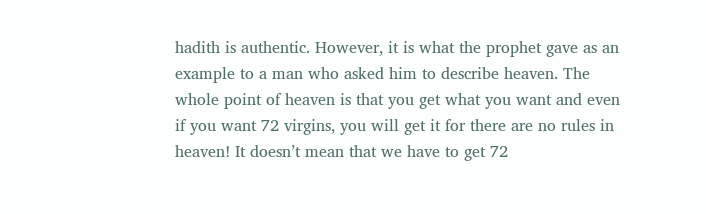hadith is authentic. However, it is what the prophet gave as an example to a man who asked him to describe heaven. The whole point of heaven is that you get what you want and even if you want 72 virgins, you will get it for there are no rules in heaven! It doesn’t mean that we have to get 72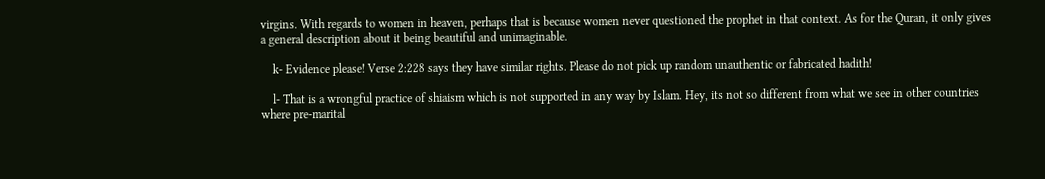virgins. With regards to women in heaven, perhaps that is because women never questioned the prophet in that context. As for the Quran, it only gives a general description about it being beautiful and unimaginable.

    k- Evidence please! Verse 2:228 says they have similar rights. Please do not pick up random unauthentic or fabricated hadith!

    l- That is a wrongful practice of shiaism which is not supported in any way by Islam. Hey, its not so different from what we see in other countries where pre-marital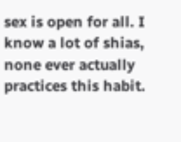sex is open for all. I know a lot of shias, none ever actually practices this habit.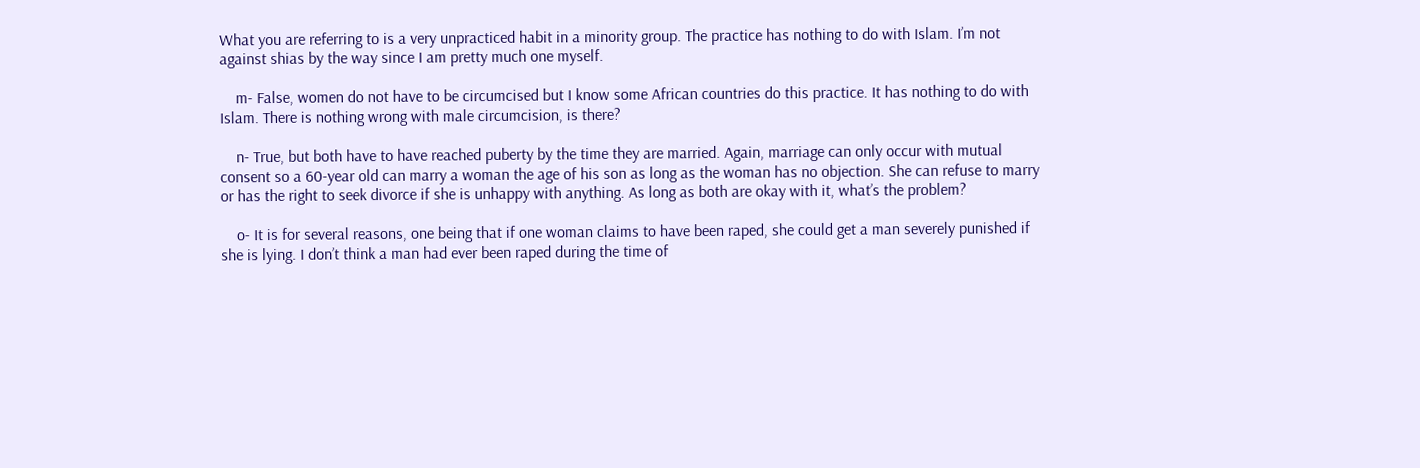What you are referring to is a very unpracticed habit in a minority group. The practice has nothing to do with Islam. I’m not against shias by the way since I am pretty much one myself.

    m- False, women do not have to be circumcised but I know some African countries do this practice. It has nothing to do with Islam. There is nothing wrong with male circumcision, is there?

    n- True, but both have to have reached puberty by the time they are married. Again, marriage can only occur with mutual consent so a 60-year old can marry a woman the age of his son as long as the woman has no objection. She can refuse to marry or has the right to seek divorce if she is unhappy with anything. As long as both are okay with it, what’s the problem?

    o- It is for several reasons, one being that if one woman claims to have been raped, she could get a man severely punished if she is lying. I don’t think a man had ever been raped during the time of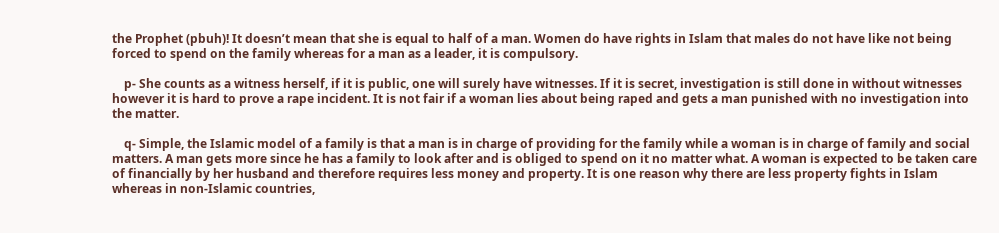the Prophet (pbuh)! It doesn’t mean that she is equal to half of a man. Women do have rights in Islam that males do not have like not being forced to spend on the family whereas for a man as a leader, it is compulsory.

    p- She counts as a witness herself, if it is public, one will surely have witnesses. If it is secret, investigation is still done in without witnesses however it is hard to prove a rape incident. It is not fair if a woman lies about being raped and gets a man punished with no investigation into the matter.

    q- Simple, the Islamic model of a family is that a man is in charge of providing for the family while a woman is in charge of family and social matters. A man gets more since he has a family to look after and is obliged to spend on it no matter what. A woman is expected to be taken care of financially by her husband and therefore requires less money and property. It is one reason why there are less property fights in Islam whereas in non-Islamic countries,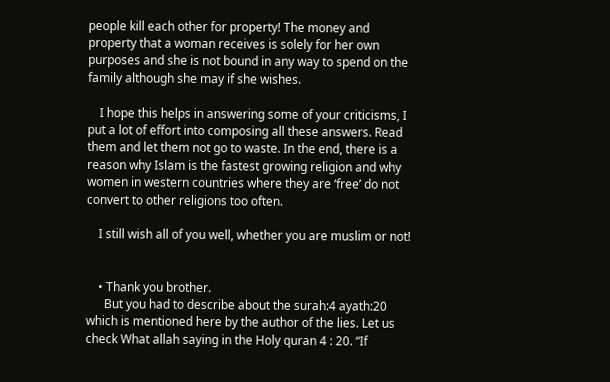people kill each other for property! The money and property that a woman receives is solely for her own purposes and she is not bound in any way to spend on the family although she may if she wishes.

    I hope this helps in answering some of your criticisms, I put a lot of effort into composing all these answers. Read them and let them not go to waste. In the end, there is a reason why Islam is the fastest growing religion and why women in western countries where they are ‘free’ do not convert to other religions too often.

    I still wish all of you well, whether you are muslim or not!


    • Thank you brother.
      But you had to describe about the surah:4 ayath:20 which is mentioned here by the author of the lies. Let us check What allah saying in the Holy quran 4 : 20. “If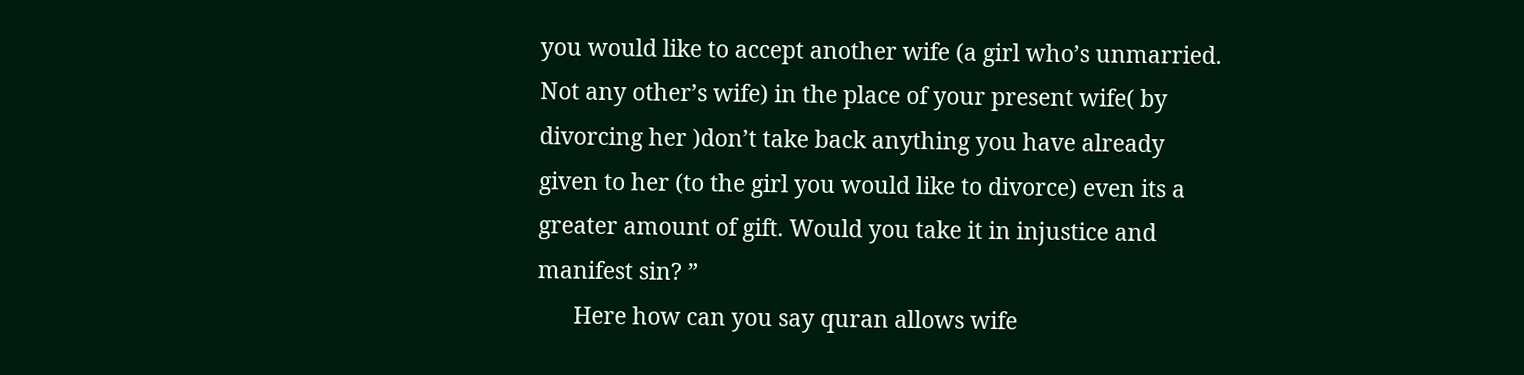you would like to accept another wife (a girl who’s unmarried. Not any other’s wife) in the place of your present wife( by divorcing her )don’t take back anything you have already given to her (to the girl you would like to divorce) even its a greater amount of gift. Would you take it in injustice and manifest sin? ”
      Here how can you say quran allows wife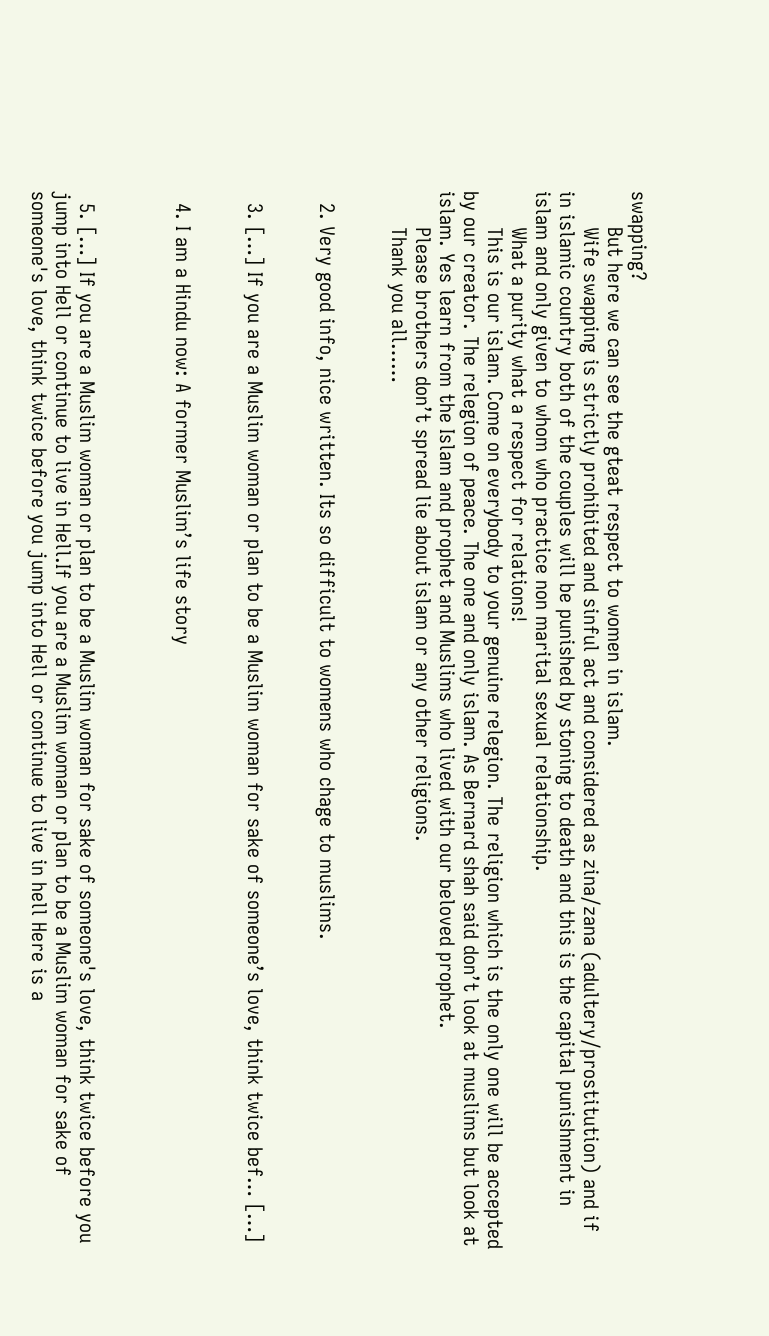swapping?
      But here we can see the gteat respect to women in islam.
      Wife swapping is strictly prohibited and sinful act and considered as zina/zana (adultery/prostitution) and if in islamic country both of the couples will be punished by stoning to death and this is the capital punishment in islam and only given to whom who practice non marital sexual relationship.
      What a purity what a respect for relations!
      This is our islam. Come on everybody to your genuine relegion. The religion which is the only one will be accepted by our creator. The relegion of peace. The one and only islam. As Bernard shah said don’t look at muslims but look at islam. Yes learn from the Islam and prophet and Muslims who lived with our beloved prophet.
      Please brothers don’t spread lie about islam or any other religions.
      Thank you all……


  2. Very good info, nice written. Its so difficult to womens who chage to muslims.


  3. […] If you are a Muslim woman or plan to be a Muslim woman for sake of someone’s love, think twice bef… […]


  4. I am a Hindu now: A former Muslim’s life story



  5. […] If you are a Muslim woman or plan to be a Muslim woman for sake of someone's love, think twice before you jump into Hell or continue to live in Hell.If you are a Muslim woman or plan to be a Muslim woman for sake of someone's love, think twice before you jump into Hell or continue to live in hell Here is a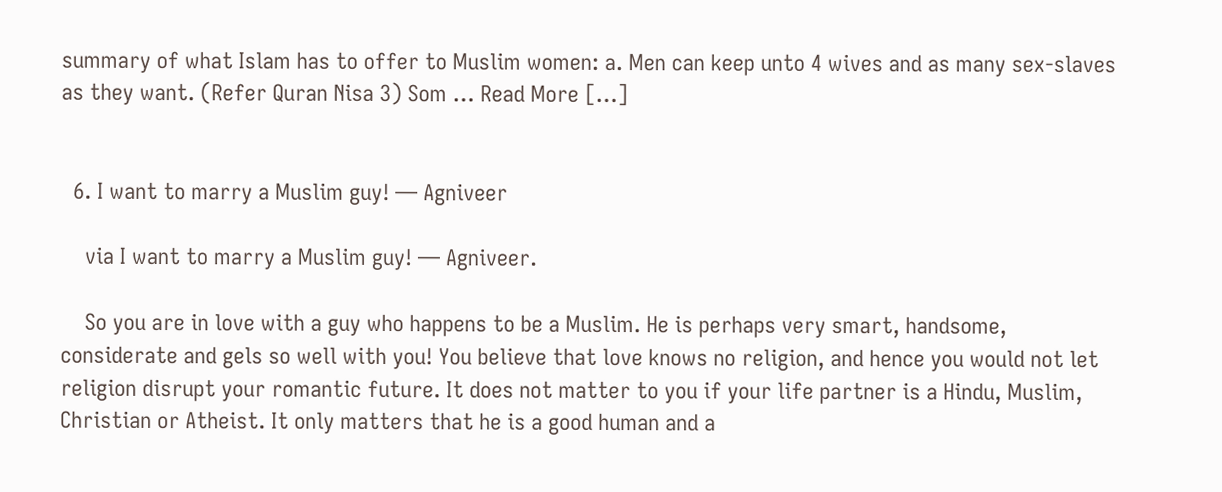summary of what Islam has to offer to Muslim women: a. Men can keep unto 4 wives and as many sex-slaves as they want. (Refer Quran Nisa 3) Som … Read More […]


  6. I want to marry a Muslim guy! — Agniveer

    via I want to marry a Muslim guy! — Agniveer.

    So you are in love with a guy who happens to be a Muslim. He is perhaps very smart, handsome, considerate and gels so well with you! You believe that love knows no religion, and hence you would not let religion disrupt your romantic future. It does not matter to you if your life partner is a Hindu, Muslim, Christian or Atheist. It only matters that he is a good human and a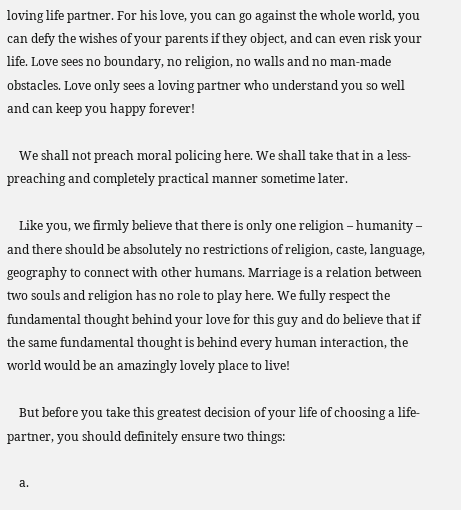loving life partner. For his love, you can go against the whole world, you can defy the wishes of your parents if they object, and can even risk your life. Love sees no boundary, no religion, no walls and no man-made obstacles. Love only sees a loving partner who understand you so well and can keep you happy forever!

    We shall not preach moral policing here. We shall take that in a less-preaching and completely practical manner sometime later.

    Like you, we firmly believe that there is only one religion – humanity – and there should be absolutely no restrictions of religion, caste, language, geography to connect with other humans. Marriage is a relation between two souls and religion has no role to play here. We fully respect the fundamental thought behind your love for this guy and do believe that if the same fundamental thought is behind every human interaction, the world would be an amazingly lovely place to live!

    But before you take this greatest decision of your life of choosing a life-partner, you should definitely ensure two things:

    a.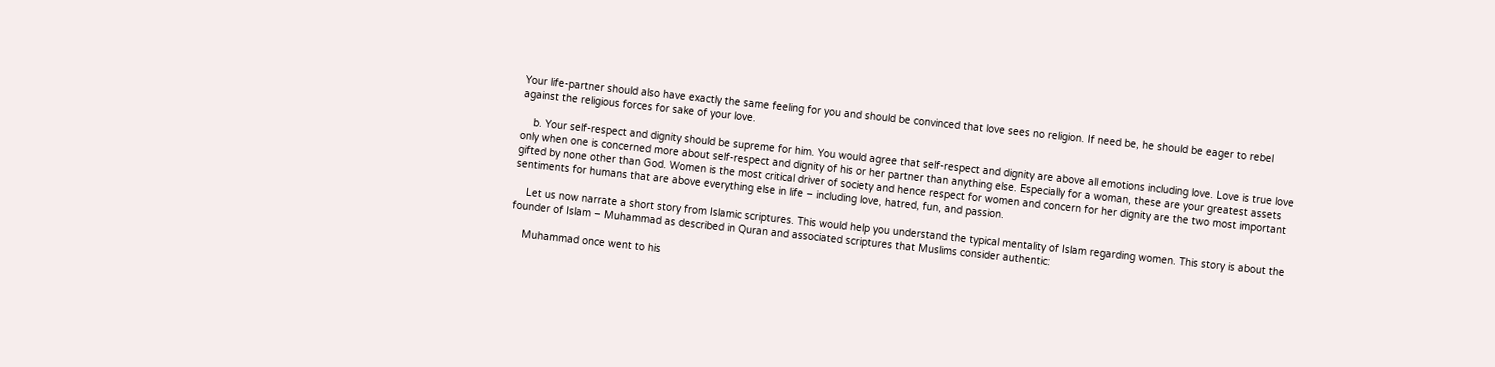Your life-partner should also have exactly the same feeling for you and should be convinced that love sees no religion. If need be, he should be eager to rebel against the religious forces for sake of your love.

    b. Your self-respect and dignity should be supreme for him. You would agree that self-respect and dignity are above all emotions including love. Love is true love only when one is concerned more about self-respect and dignity of his or her partner than anything else. Especially for a woman, these are your greatest assets gifted by none other than God. Women is the most critical driver of society and hence respect for women and concern for her dignity are the two most important sentiments for humans that are above everything else in life – including love, hatred, fun, and passion.

    Let us now narrate a short story from Islamic scriptures. This would help you understand the typical mentality of Islam regarding women. This story is about the founder of Islam – Muhammad as described in Quran and associated scriptures that Muslims consider authentic:

    Muhammad once went to his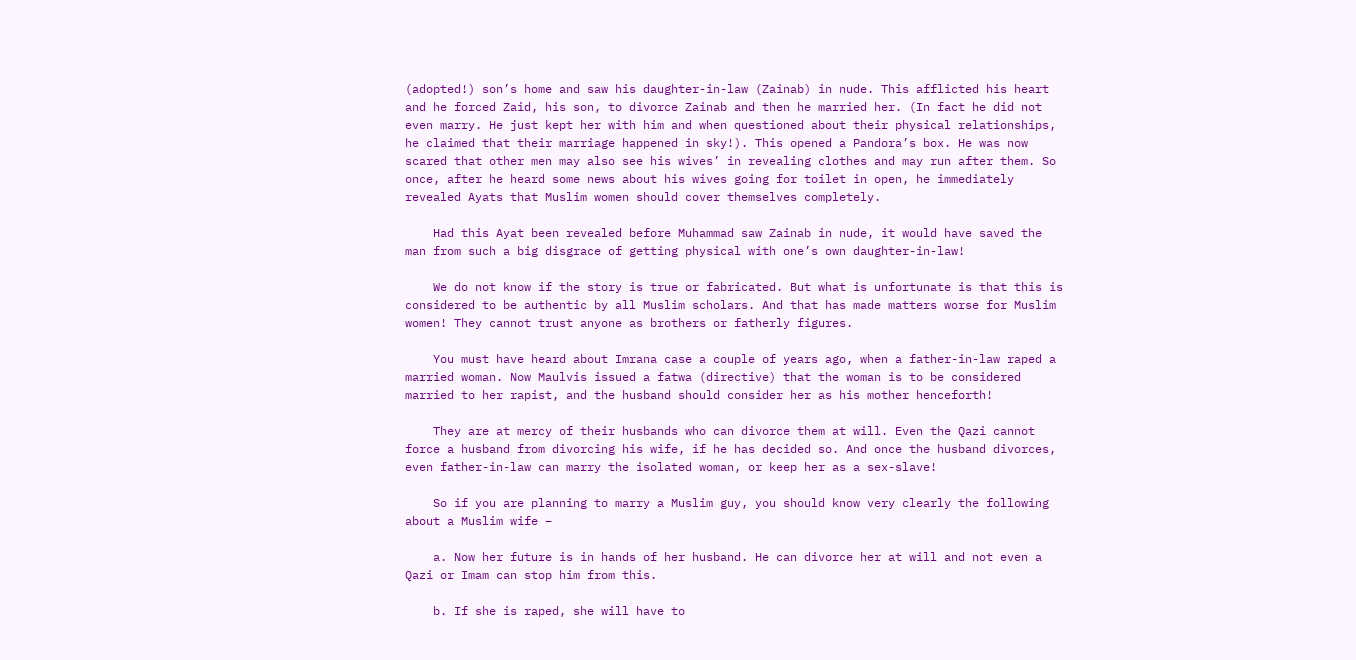(adopted!) son’s home and saw his daughter-in-law (Zainab) in nude. This afflicted his heart and he forced Zaid, his son, to divorce Zainab and then he married her. (In fact he did not even marry. He just kept her with him and when questioned about their physical relationships, he claimed that their marriage happened in sky!). This opened a Pandora’s box. He was now scared that other men may also see his wives’ in revealing clothes and may run after them. So once, after he heard some news about his wives going for toilet in open, he immediately revealed Ayats that Muslim women should cover themselves completely.

    Had this Ayat been revealed before Muhammad saw Zainab in nude, it would have saved the man from such a big disgrace of getting physical with one’s own daughter-in-law!

    We do not know if the story is true or fabricated. But what is unfortunate is that this is considered to be authentic by all Muslim scholars. And that has made matters worse for Muslim women! They cannot trust anyone as brothers or fatherly figures.

    You must have heard about Imrana case a couple of years ago, when a father-in-law raped a married woman. Now Maulvis issued a fatwa (directive) that the woman is to be considered married to her rapist, and the husband should consider her as his mother henceforth!

    They are at mercy of their husbands who can divorce them at will. Even the Qazi cannot force a husband from divorcing his wife, if he has decided so. And once the husband divorces, even father-in-law can marry the isolated woman, or keep her as a sex-slave!

    So if you are planning to marry a Muslim guy, you should know very clearly the following about a Muslim wife –

    a. Now her future is in hands of her husband. He can divorce her at will and not even a Qazi or Imam can stop him from this.

    b. If she is raped, she will have to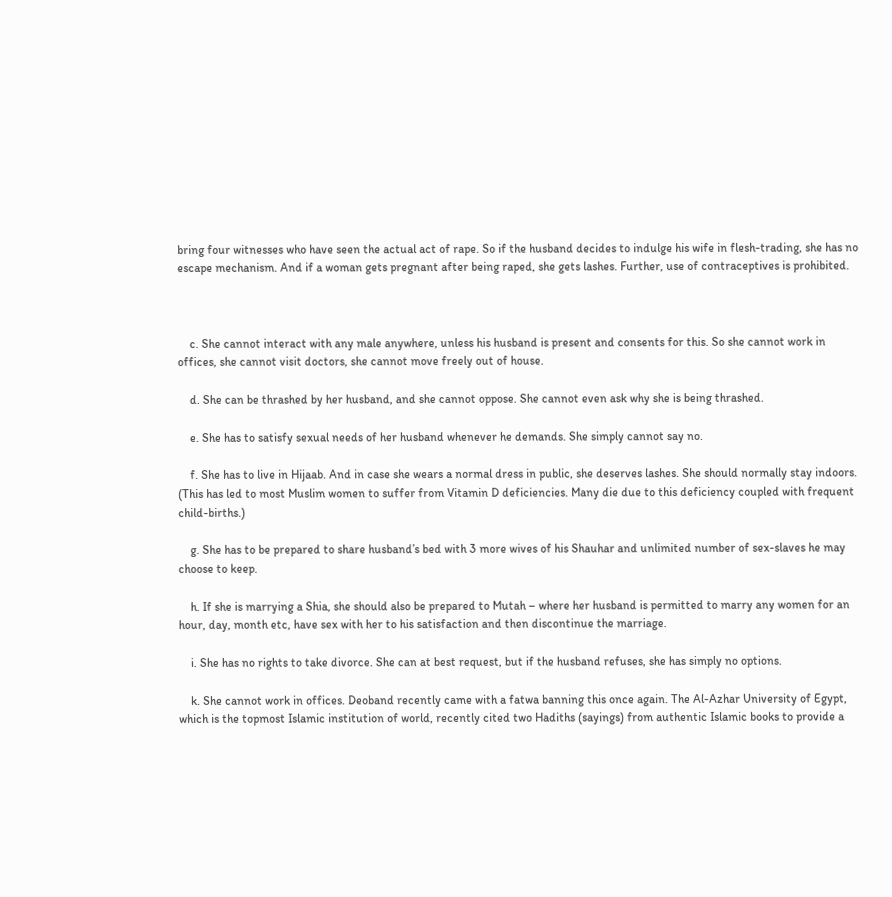bring four witnesses who have seen the actual act of rape. So if the husband decides to indulge his wife in flesh-trading, she has no escape mechanism. And if a woman gets pregnant after being raped, she gets lashes. Further, use of contraceptives is prohibited.



    c. She cannot interact with any male anywhere, unless his husband is present and consents for this. So she cannot work in offices, she cannot visit doctors, she cannot move freely out of house.

    d. She can be thrashed by her husband, and she cannot oppose. She cannot even ask why she is being thrashed.

    e. She has to satisfy sexual needs of her husband whenever he demands. She simply cannot say no.

    f. She has to live in Hijaab. And in case she wears a normal dress in public, she deserves lashes. She should normally stay indoors. (This has led to most Muslim women to suffer from Vitamin D deficiencies. Many die due to this deficiency coupled with frequent child-births.)

    g. She has to be prepared to share husband’s bed with 3 more wives of his Shauhar and unlimited number of sex-slaves he may choose to keep.

    h. If she is marrying a Shia, she should also be prepared to Mutah – where her husband is permitted to marry any women for an hour, day, month etc, have sex with her to his satisfaction and then discontinue the marriage.

    i. She has no rights to take divorce. She can at best request, but if the husband refuses, she has simply no options.

    k. She cannot work in offices. Deoband recently came with a fatwa banning this once again. The Al-Azhar University of Egypt, which is the topmost Islamic institution of world, recently cited two Hadiths (sayings) from authentic Islamic books to provide a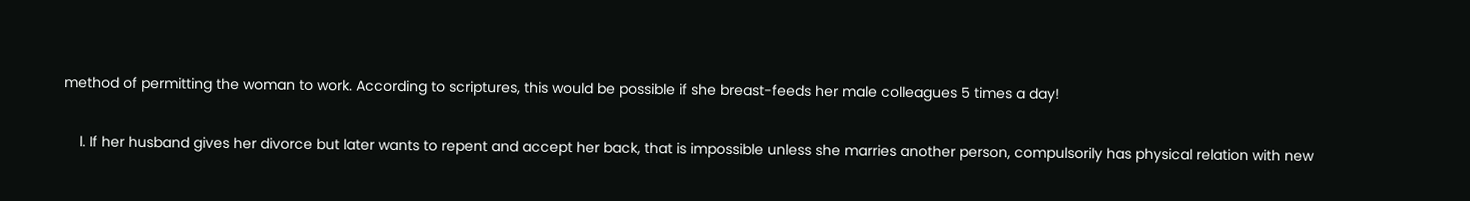method of permitting the woman to work. According to scriptures, this would be possible if she breast-feeds her male colleagues 5 times a day!

    l. If her husband gives her divorce but later wants to repent and accept her back, that is impossible unless she marries another person, compulsorily has physical relation with new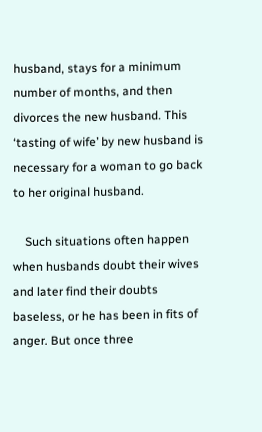husband, stays for a minimum number of months, and then divorces the new husband. This ‘tasting of wife’ by new husband is necessary for a woman to go back to her original husband.

    Such situations often happen when husbands doubt their wives and later find their doubts baseless, or he has been in fits of anger. But once three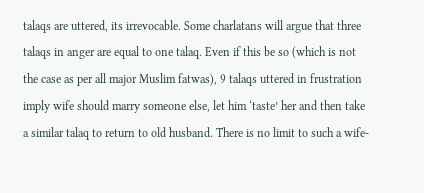talaqs are uttered, its irrevocable. Some charlatans will argue that three talaqs in anger are equal to one talaq. Even if this be so (which is not the case as per all major Muslim fatwas), 9 talaqs uttered in frustration imply wife should marry someone else, let him ‘taste’ her and then take a similar talaq to return to old husband. There is no limit to such a wife-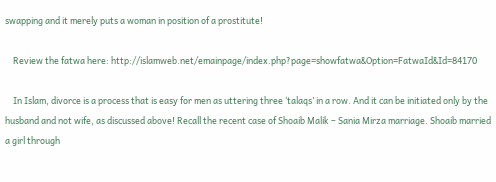swapping and it merely puts a woman in position of a prostitute!

    Review the fatwa here: http://islamweb.net/emainpage/index.php?page=showfatwa&Option=FatwaId&Id=84170

    In Islam, divorce is a process that is easy for men as uttering three ‘talaqs’ in a row. And it can be initiated only by the husband and not wife, as discussed above! Recall the recent case of Shoaib Malik – Sania Mirza marriage. Shoaib married a girl through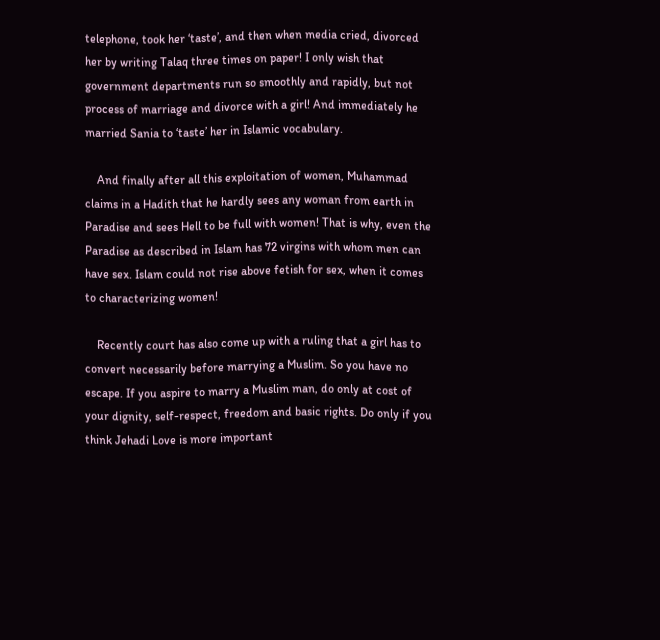telephone, took her ‘taste’, and then when media cried, divorced her by writing Talaq three times on paper! I only wish that government departments run so smoothly and rapidly, but not process of marriage and divorce with a girl! And immediately he married Sania to ‘taste’ her in Islamic vocabulary.

    And finally after all this exploitation of women, Muhammad claims in a Hadith that he hardly sees any woman from earth in Paradise and sees Hell to be full with women! That is why, even the Paradise as described in Islam has 72 virgins with whom men can have sex. Islam could not rise above fetish for sex, when it comes to characterizing women!

    Recently court has also come up with a ruling that a girl has to convert necessarily before marrying a Muslim. So you have no escape. If you aspire to marry a Muslim man, do only at cost of your dignity, self-respect, freedom and basic rights. Do only if you think Jehadi Love is more important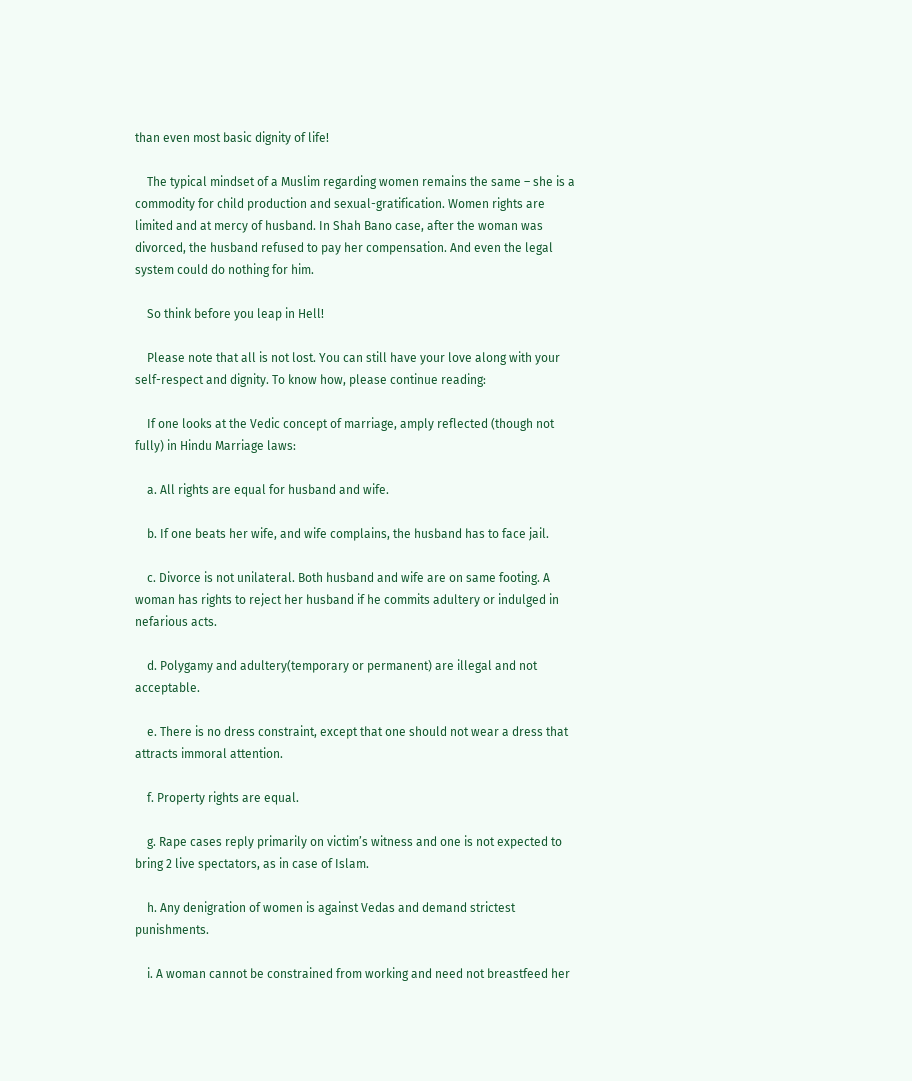than even most basic dignity of life!

    The typical mindset of a Muslim regarding women remains the same – she is a commodity for child production and sexual-gratification. Women rights are limited and at mercy of husband. In Shah Bano case, after the woman was divorced, the husband refused to pay her compensation. And even the legal system could do nothing for him.

    So think before you leap in Hell!

    Please note that all is not lost. You can still have your love along with your self-respect and dignity. To know how, please continue reading:

    If one looks at the Vedic concept of marriage, amply reflected (though not fully) in Hindu Marriage laws:

    a. All rights are equal for husband and wife.

    b. If one beats her wife, and wife complains, the husband has to face jail.

    c. Divorce is not unilateral. Both husband and wife are on same footing. A woman has rights to reject her husband if he commits adultery or indulged in nefarious acts.

    d. Polygamy and adultery(temporary or permanent) are illegal and not acceptable.

    e. There is no dress constraint, except that one should not wear a dress that attracts immoral attention.

    f. Property rights are equal.

    g. Rape cases reply primarily on victim’s witness and one is not expected to bring 2 live spectators, as in case of Islam.

    h. Any denigration of women is against Vedas and demand strictest punishments.

    i. A woman cannot be constrained from working and need not breastfeed her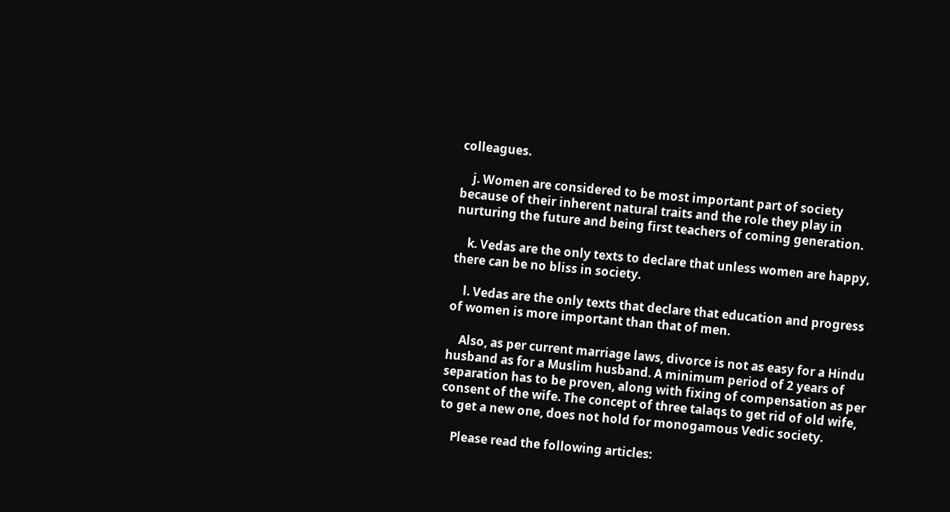colleagues.

    j. Women are considered to be most important part of society because of their inherent natural traits and the role they play in nurturing the future and being first teachers of coming generation.

    k. Vedas are the only texts to declare that unless women are happy, there can be no bliss in society.

    l. Vedas are the only texts that declare that education and progress of women is more important than that of men.

    Also, as per current marriage laws, divorce is not as easy for a Hindu husband as for a Muslim husband. A minimum period of 2 years of separation has to be proven, along with fixing of compensation as per consent of the wife. The concept of three talaqs to get rid of old wife, to get a new one, does not hold for monogamous Vedic society.

    Please read the following articles: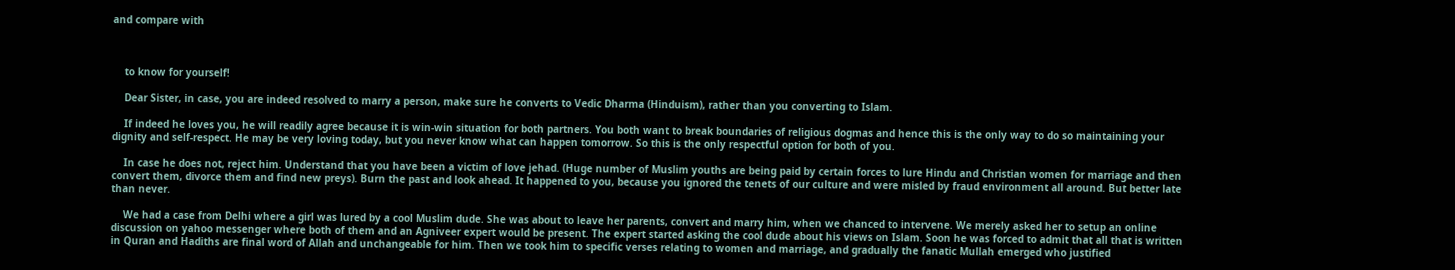and compare with



    to know for yourself!

    Dear Sister, in case, you are indeed resolved to marry a person, make sure he converts to Vedic Dharma (Hinduism), rather than you converting to Islam.

    If indeed he loves you, he will readily agree because it is win-win situation for both partners. You both want to break boundaries of religious dogmas and hence this is the only way to do so maintaining your dignity and self-respect. He may be very loving today, but you never know what can happen tomorrow. So this is the only respectful option for both of you.

    In case he does not, reject him. Understand that you have been a victim of love jehad. (Huge number of Muslim youths are being paid by certain forces to lure Hindu and Christian women for marriage and then convert them, divorce them and find new preys). Burn the past and look ahead. It happened to you, because you ignored the tenets of our culture and were misled by fraud environment all around. But better late than never.

    We had a case from Delhi where a girl was lured by a cool Muslim dude. She was about to leave her parents, convert and marry him, when we chanced to intervene. We merely asked her to setup an online discussion on yahoo messenger where both of them and an Agniveer expert would be present. The expert started asking the cool dude about his views on Islam. Soon he was forced to admit that all that is written in Quran and Hadiths are final word of Allah and unchangeable for him. Then we took him to specific verses relating to women and marriage, and gradually the fanatic Mullah emerged who justified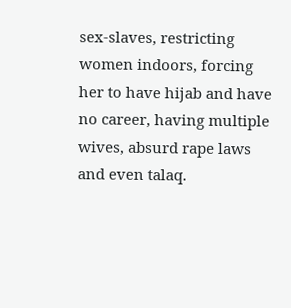sex-slaves, restricting women indoors, forcing her to have hijab and have no career, having multiple wives, absurd rape laws and even talaq.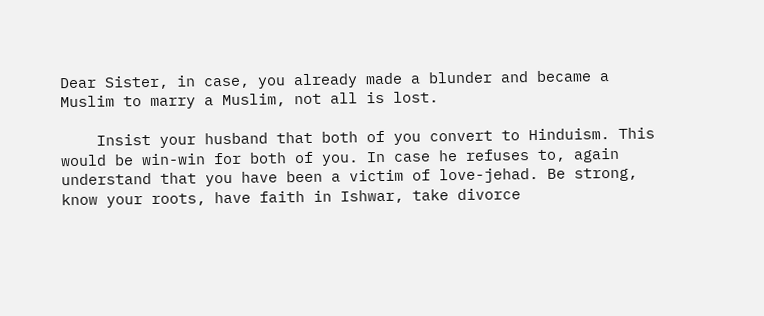Dear Sister, in case, you already made a blunder and became a Muslim to marry a Muslim, not all is lost.

    Insist your husband that both of you convert to Hinduism. This would be win-win for both of you. In case he refuses to, again understand that you have been a victim of love-jehad. Be strong, know your roots, have faith in Ishwar, take divorce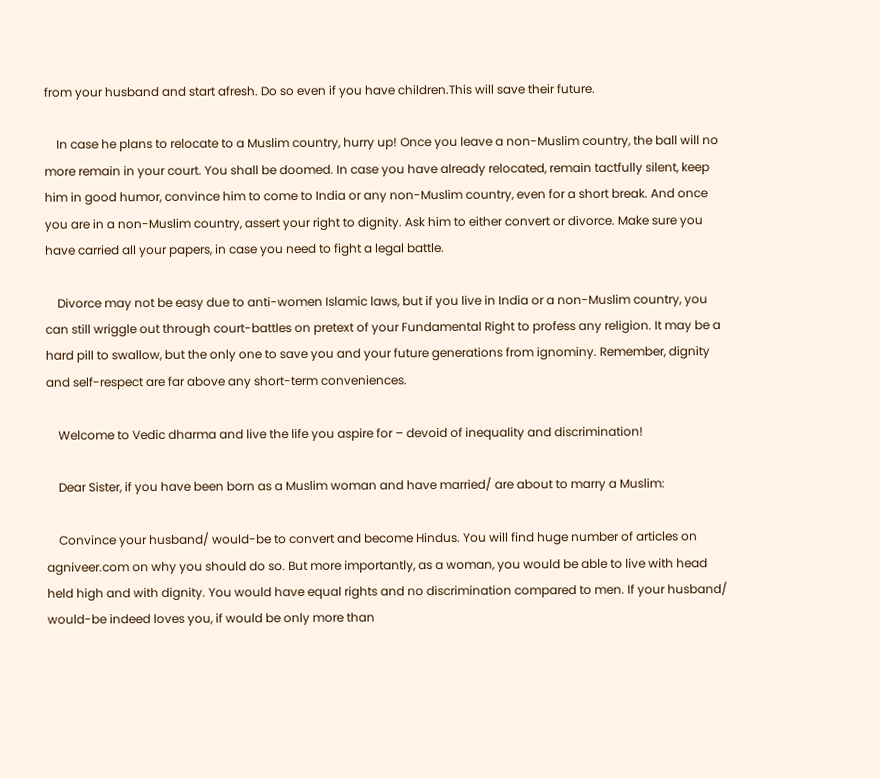from your husband and start afresh. Do so even if you have children.This will save their future.

    In case he plans to relocate to a Muslim country, hurry up! Once you leave a non-Muslim country, the ball will no more remain in your court. You shall be doomed. In case you have already relocated, remain tactfully silent, keep him in good humor, convince him to come to India or any non-Muslim country, even for a short break. And once you are in a non-Muslim country, assert your right to dignity. Ask him to either convert or divorce. Make sure you have carried all your papers, in case you need to fight a legal battle.

    Divorce may not be easy due to anti-women Islamic laws, but if you live in India or a non-Muslim country, you can still wriggle out through court-battles on pretext of your Fundamental Right to profess any religion. It may be a hard pill to swallow, but the only one to save you and your future generations from ignominy. Remember, dignity and self-respect are far above any short-term conveniences.

    Welcome to Vedic dharma and live the life you aspire for – devoid of inequality and discrimination!

    Dear Sister, if you have been born as a Muslim woman and have married/ are about to marry a Muslim:

    Convince your husband/ would-be to convert and become Hindus. You will find huge number of articles on agniveer.com on why you should do so. But more importantly, as a woman, you would be able to live with head held high and with dignity. You would have equal rights and no discrimination compared to men. If your husband/ would-be indeed loves you, if would be only more than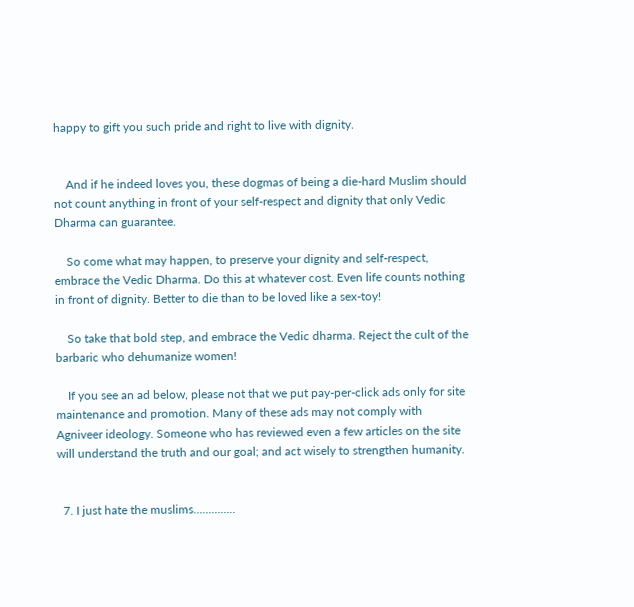happy to gift you such pride and right to live with dignity.


    And if he indeed loves you, these dogmas of being a die-hard Muslim should not count anything in front of your self-respect and dignity that only Vedic Dharma can guarantee.

    So come what may happen, to preserve your dignity and self-respect, embrace the Vedic Dharma. Do this at whatever cost. Even life counts nothing in front of dignity. Better to die than to be loved like a sex-toy!

    So take that bold step, and embrace the Vedic dharma. Reject the cult of the barbaric who dehumanize women!

    If you see an ad below, please not that we put pay-per-click ads only for site maintenance and promotion. Many of these ads may not comply with Agniveer ideology. Someone who has reviewed even a few articles on the site will understand the truth and our goal; and act wisely to strengthen humanity.


  7. I just hate the muslims…………..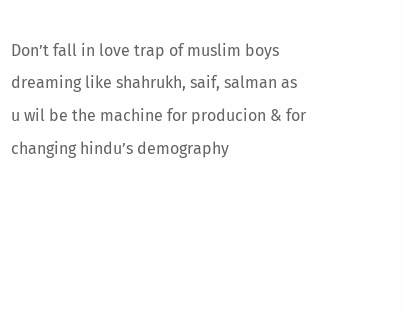Don’t fall in love trap of muslim boys dreaming like shahrukh, saif, salman as u wil be the machine for producion & for changing hindu’s demography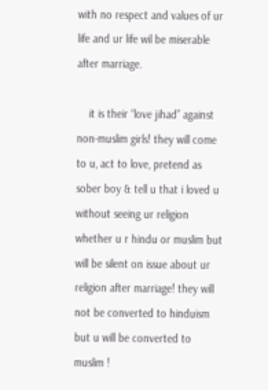with no respect and values of ur life and ur life wil be miserable after marriage.

    it is their “love jihad” against non-muslim girls! they will come to u, act to love, pretend as sober boy & tell u that i loved u without seeing ur religion whether u r hindu or muslim but will be silent on issue about ur religion after marriage! they will not be converted to hinduism but u will be converted to muslim !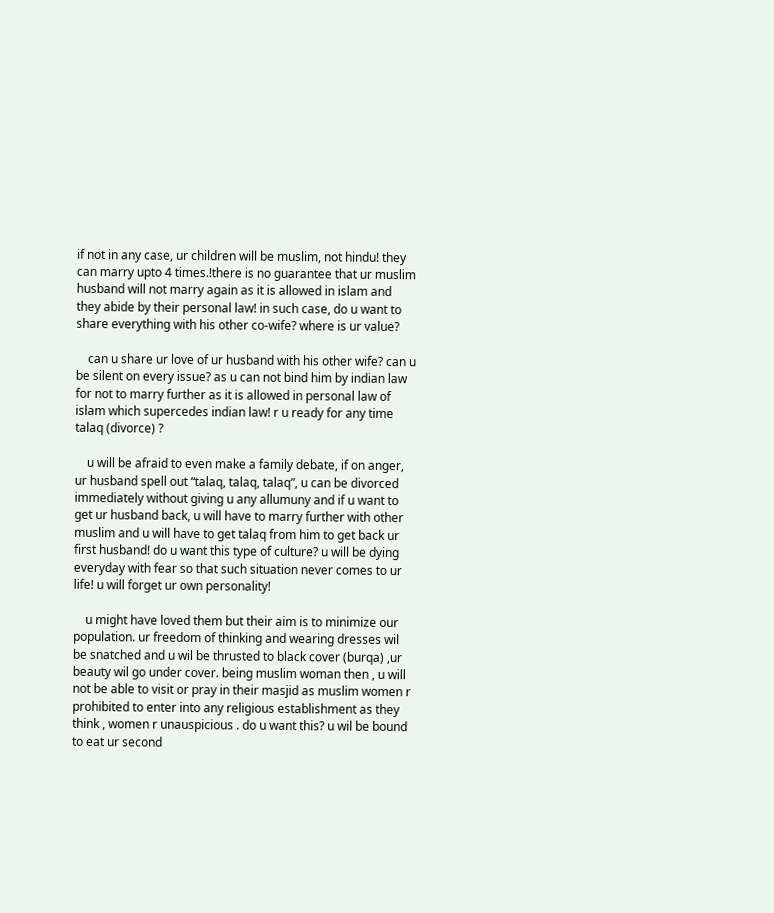if not in any case, ur children will be muslim, not hindu! they can marry upto 4 times.!there is no guarantee that ur muslim husband will not marry again as it is allowed in islam and they abide by their personal law! in such case, do u want to share everything with his other co-wife? where is ur value?

    can u share ur love of ur husband with his other wife? can u be silent on every issue? as u can not bind him by indian law for not to marry further as it is allowed in personal law of islam which supercedes indian law! r u ready for any time talaq (divorce) ?

    u will be afraid to even make a family debate, if on anger, ur husband spell out “talaq, talaq, talaq”, u can be divorced immediately without giving u any allumuny and if u want to get ur husband back, u will have to marry further with other muslim and u will have to get talaq from him to get back ur first husband! do u want this type of culture? u will be dying everyday with fear so that such situation never comes to ur life! u will forget ur own personality!

    u might have loved them but their aim is to minimize our population. ur freedom of thinking and wearing dresses wil be snatched and u wil be thrusted to black cover (burqa) ,ur beauty wil go under cover. being muslim woman then , u will not be able to visit or pray in their masjid as muslim women r prohibited to enter into any religious establishment as they think , women r unauspicious . do u want this? u wil be bound to eat ur second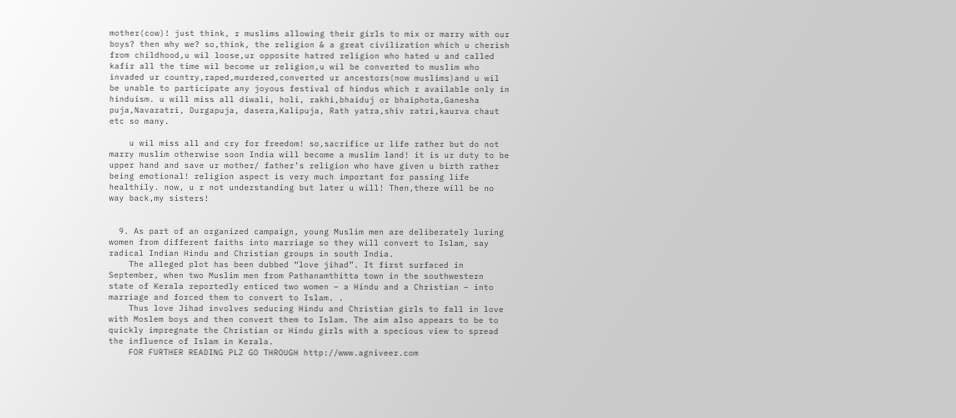mother(cow)! just think, r muslims allowing their girls to mix or marry with our boys? then why we? so,think, the religion & a great civilization which u cherish from childhood,u wil loose,ur opposite hatred religion who hated u and called kafir all the time wil become ur religion,u wil be converted to muslim who invaded ur country,raped,murdered,converted ur ancestors(now muslims)and u wil be unable to participate any joyous festival of hindus which r available only in hinduism. u will miss all diwali, holi, rakhi,bhaiduj or bhaiphota,Ganesha puja,Navaratri, Durgapuja, dasera,Kalipuja, Rath yatra,shiv ratri,kaurva chaut etc so many.

    u wil miss all and cry for freedom! so,sacrifice ur life rather but do not marry muslim otherwise soon India will become a muslim land! it is ur duty to be upper hand and save ur mother/ father’s religion who have given u birth rather being emotional! religion aspect is very much important for passing life healthily. now, u r not understanding but later u will! Then,there will be no way back,my sisters!


  9. As part of an organized campaign, young Muslim men are deliberately luring women from different faiths into marriage so they will convert to Islam, say radical Indian Hindu and Christian groups in south India.
    The alleged plot has been dubbed “love jihad”. It first surfaced in September, when two Muslim men from Pathanamthitta town in the southwestern state of Kerala reportedly enticed two women – a Hindu and a Christian – into marriage and forced them to convert to Islam. .
    Thus love Jihad involves seducing Hindu and Christian girls to fall in love with Moslem boys and then convert them to Islam. The aim also appears to be to quickly impregnate the Christian or Hindu girls with a specious view to spread the influence of Islam in Kerala.
    FOR FURTHER READING PLZ GO THROUGH http://www.agniveer.com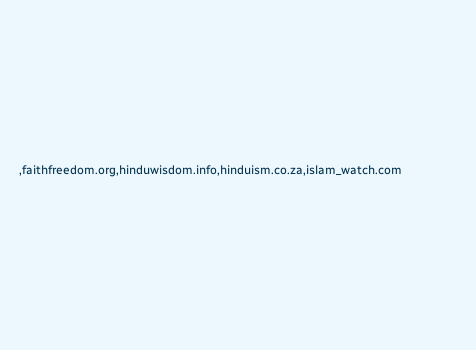,faithfreedom.org,hinduwisdom.info,hinduism.co.za,islam_watch.com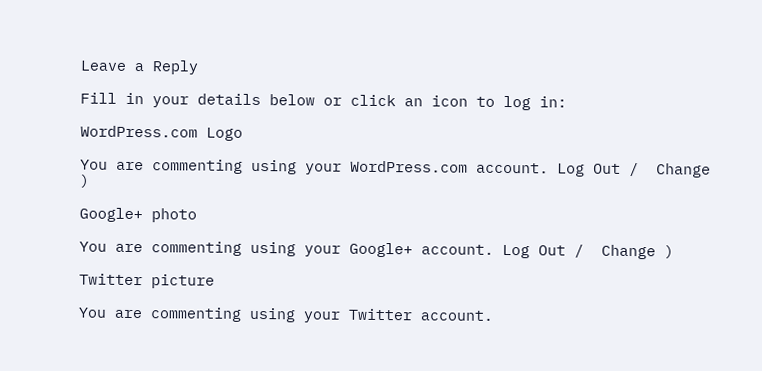Leave a Reply

Fill in your details below or click an icon to log in:

WordPress.com Logo

You are commenting using your WordPress.com account. Log Out /  Change )

Google+ photo

You are commenting using your Google+ account. Log Out /  Change )

Twitter picture

You are commenting using your Twitter account.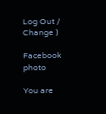Log Out /  Change )

Facebook photo

You are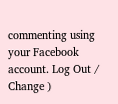commenting using your Facebook account. Log Out /  Change )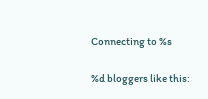Connecting to %s

%d bloggers like this: